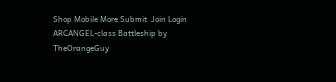Shop Mobile More Submit  Join Login
ARCANGEL-class Battleship by TheOrangeGuy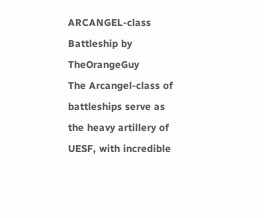ARCANGEL-class Battleship by TheOrangeGuy
The Arcangel-class of battleships serve as the heavy artillery of UESF, with incredible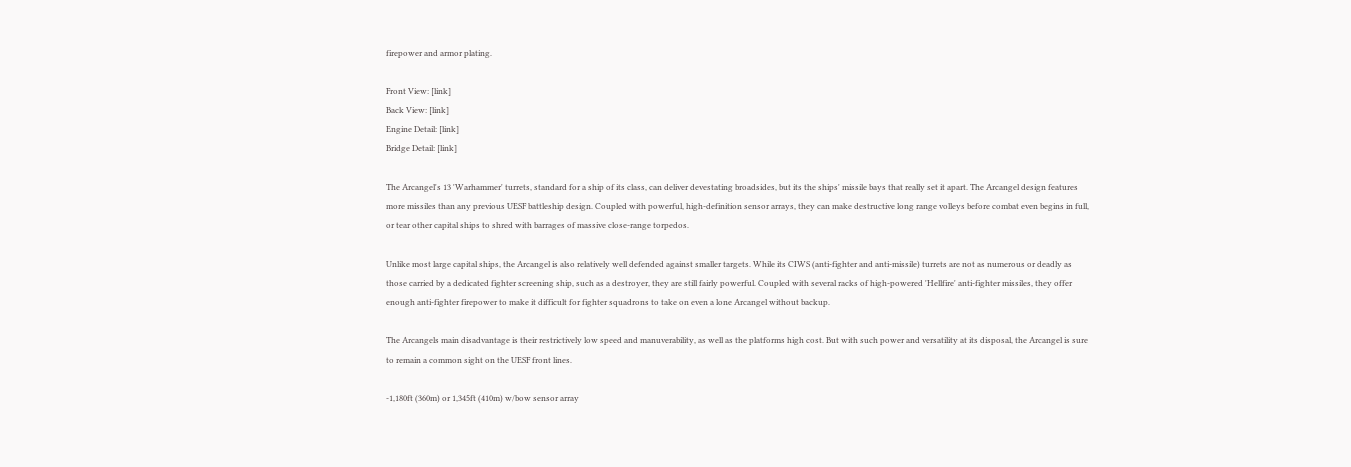firepower and armor plating.

Front View: [link]
Back View: [link]
Engine Detail: [link]
Bridge Detail: [link]

The Arcangel's 13 'Warhammer' turrets, standard for a ship of its class, can deliver devestating broadsides, but its the ships' missile bays that really set it apart. The Arcangel design features more missiles than any previous UESF battleship design. Coupled with powerful, high-definition sensor arrays, they can make destructive long range volleys before combat even begins in full, or tear other capital ships to shred with barrages of massive close-range torpedos.

Unlike most large capital ships, the Arcangel is also relatively well defended against smaller targets. While its CIWS (anti-fighter and anti-missile) turrets are not as numerous or deadly as those carried by a dedicated fighter screening ship, such as a destroyer, they are still fairly powerful. Coupled with several racks of high-powered 'Hellfire' anti-fighter missiles, they offer enough anti-fighter firepower to make it difficult for fighter squadrons to take on even a lone Arcangel without backup.

The Arcangels main disadvantage is their restrictively low speed and manuverability, as well as the platforms high cost. But with such power and versatility at its disposal, the Arcangel is sure to remain a common sight on the UESF front lines.

-1,180ft (360m) or 1,345ft (410m) w/bow sensor array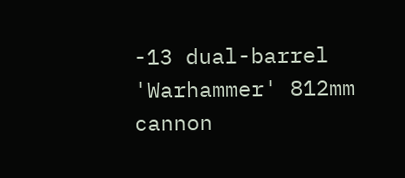-13 dual-barrel 'Warhammer' 812mm cannon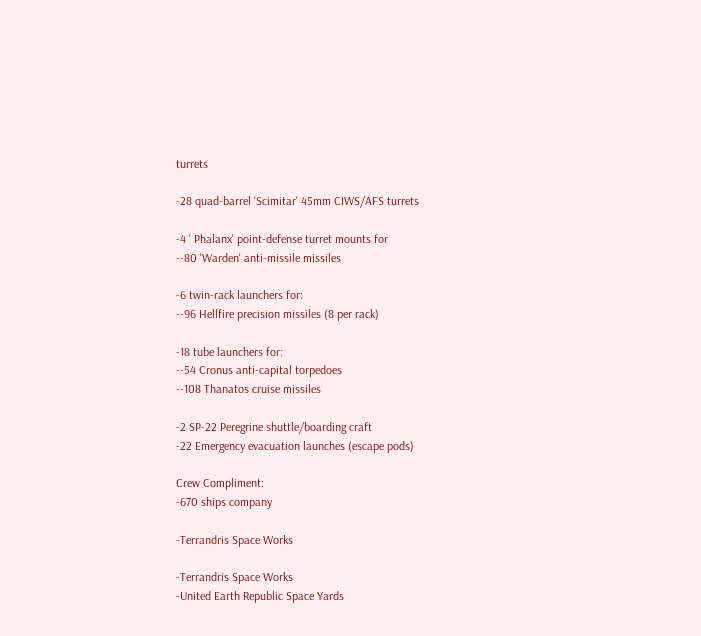turrets

-28 quad-barrel 'Scimitar' 45mm CIWS/AFS turrets

-4 ' Phalanx' point-defense turret mounts for
--80 'Warden' anti-missile missiles

-6 twin-rack launchers for:
--96 Hellfire precision missiles (8 per rack)

-18 tube launchers for:
--54 Cronus anti-capital torpedoes
--108 Thanatos cruise missiles

-2 SP-22 Peregrine shuttle/boarding craft
-22 Emergency evacuation launches (escape pods)

Crew Compliment:
-670 ships company

-Terrandris Space Works

-Terrandris Space Works
-United Earth Republic Space Yards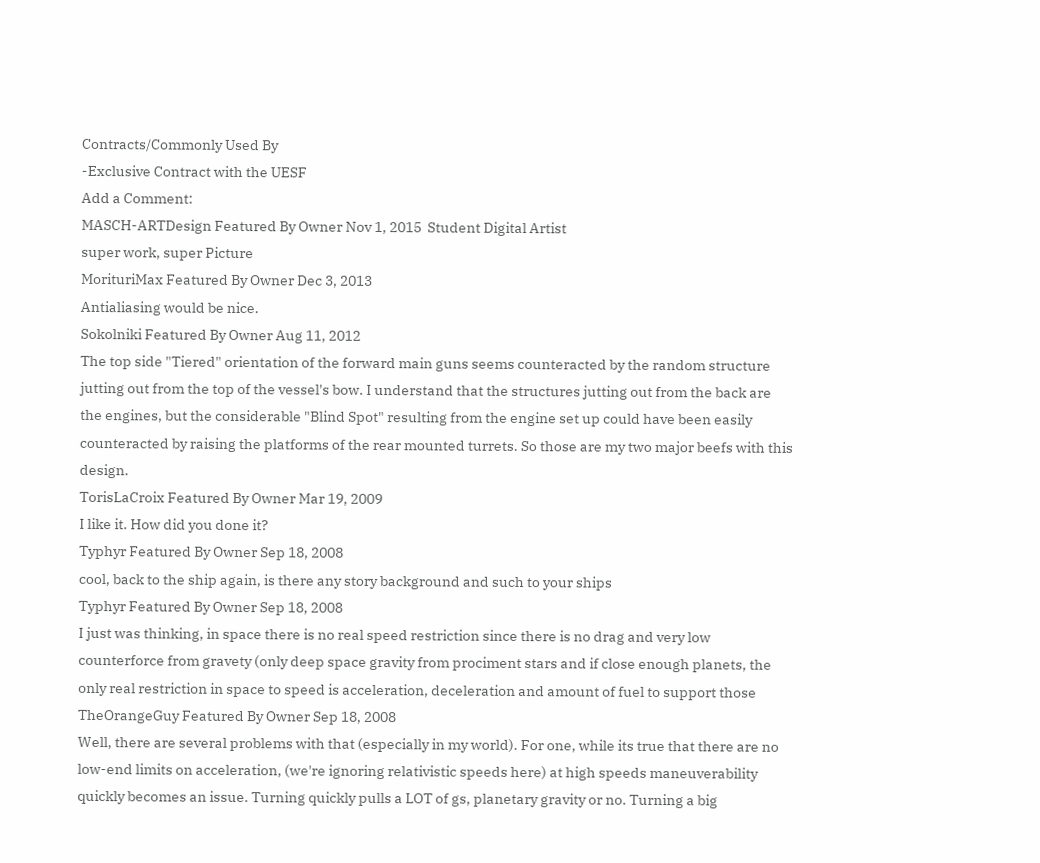Contracts/Commonly Used By
-Exclusive Contract with the UESF
Add a Comment:
MASCH-ARTDesign Featured By Owner Nov 1, 2015  Student Digital Artist
super work, super Picture
MorituriMax Featured By Owner Dec 3, 2013
Antialiasing would be nice.
Sokolniki Featured By Owner Aug 11, 2012
The top side "Tiered" orientation of the forward main guns seems counteracted by the random structure jutting out from the top of the vessel's bow. I understand that the structures jutting out from the back are the engines, but the considerable "Blind Spot" resulting from the engine set up could have been easily counteracted by raising the platforms of the rear mounted turrets. So those are my two major beefs with this design.
TorisLaCroix Featured By Owner Mar 19, 2009
I like it. How did you done it?
Typhyr Featured By Owner Sep 18, 2008
cool, back to the ship again, is there any story background and such to your ships
Typhyr Featured By Owner Sep 18, 2008
I just was thinking, in space there is no real speed restriction since there is no drag and very low counterforce from gravety (only deep space gravity from prociment stars and if close enough planets, the only real restriction in space to speed is acceleration, deceleration and amount of fuel to support those
TheOrangeGuy Featured By Owner Sep 18, 2008
Well, there are several problems with that (especially in my world). For one, while its true that there are no low-end limits on acceleration, (we're ignoring relativistic speeds here) at high speeds maneuverability quickly becomes an issue. Turning quickly pulls a LOT of gs, planetary gravity or no. Turning a big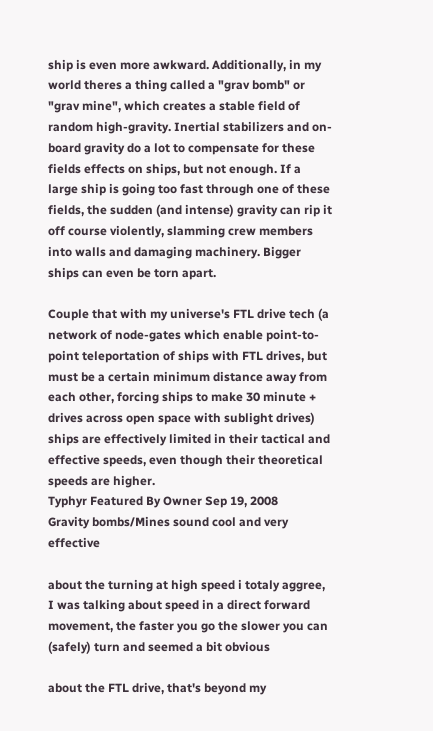ship is even more awkward. Additionally, in my world theres a thing called a "grav bomb" or "grav mine", which creates a stable field of random high-gravity. Inertial stabilizers and on-board gravity do a lot to compensate for these fields effects on ships, but not enough. If a large ship is going too fast through one of these fields, the sudden (and intense) gravity can rip it off course violently, slamming crew members into walls and damaging machinery. Bigger ships can even be torn apart.

Couple that with my universe's FTL drive tech (a network of node-gates which enable point-to-point teleportation of ships with FTL drives, but must be a certain minimum distance away from each other, forcing ships to make 30 minute + drives across open space with sublight drives) ships are effectively limited in their tactical and effective speeds, even though their theoretical speeds are higher.
Typhyr Featured By Owner Sep 19, 2008
Gravity bombs/Mines sound cool and very effective

about the turning at high speed i totaly aggree, I was talking about speed in a direct forward movement, the faster you go the slower you can (safely) turn and seemed a bit obvious

about the FTL drive, that's beyond my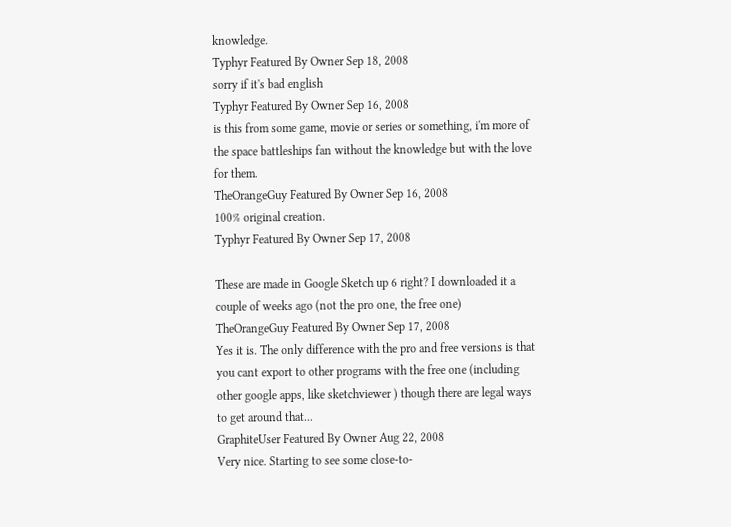knowledge.
Typhyr Featured By Owner Sep 18, 2008
sorry if it's bad english
Typhyr Featured By Owner Sep 16, 2008
is this from some game, movie or series or something, i'm more of the space battleships fan without the knowledge but with the love for them.
TheOrangeGuy Featured By Owner Sep 16, 2008
100% original creation.
Typhyr Featured By Owner Sep 17, 2008

These are made in Google Sketch up 6 right? I downloaded it a couple of weeks ago (not the pro one, the free one)
TheOrangeGuy Featured By Owner Sep 17, 2008
Yes it is. The only difference with the pro and free versions is that you cant export to other programs with the free one (including other google apps, like sketchviewer ) though there are legal ways to get around that...
GraphiteUser Featured By Owner Aug 22, 2008
Very nice. Starting to see some close-to-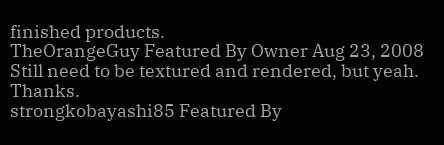finished products.
TheOrangeGuy Featured By Owner Aug 23, 2008
Still need to be textured and rendered, but yeah. Thanks.
strongkobayashi85 Featured By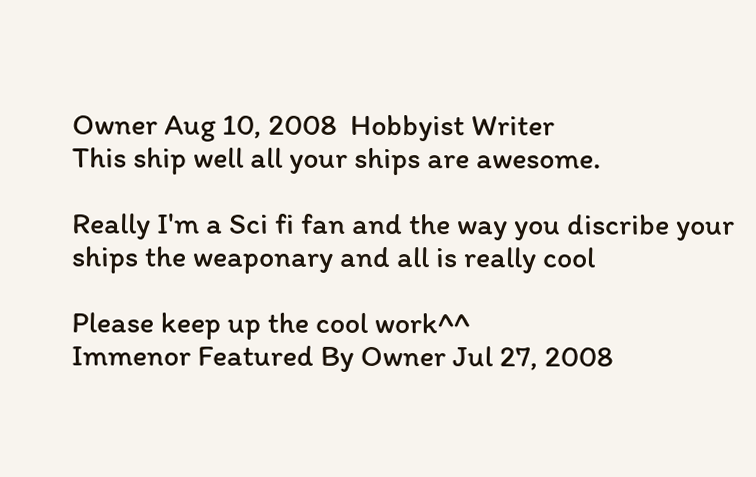Owner Aug 10, 2008  Hobbyist Writer
This ship well all your ships are awesome.

Really I'm a Sci fi fan and the way you discribe your ships the weaponary and all is really cool

Please keep up the cool work^^
Immenor Featured By Owner Jul 27, 2008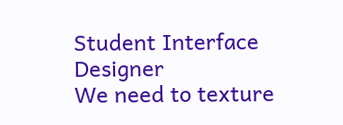Student Interface Designer
We need to texture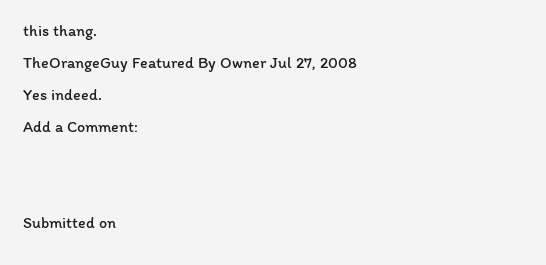this thang.
TheOrangeGuy Featured By Owner Jul 27, 2008
Yes indeed.
Add a Comment:


Submitted on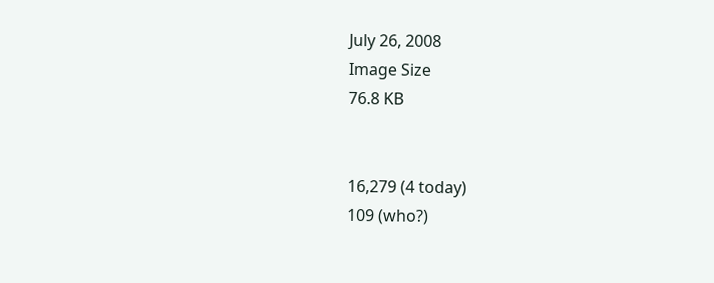July 26, 2008
Image Size
76.8 KB


16,279 (4 today)
109 (who?)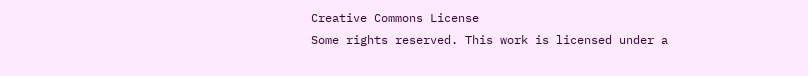Creative Commons License
Some rights reserved. This work is licensed under a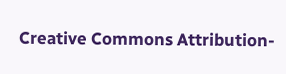Creative Commons Attribution-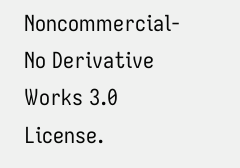Noncommercial-No Derivative Works 3.0 License.